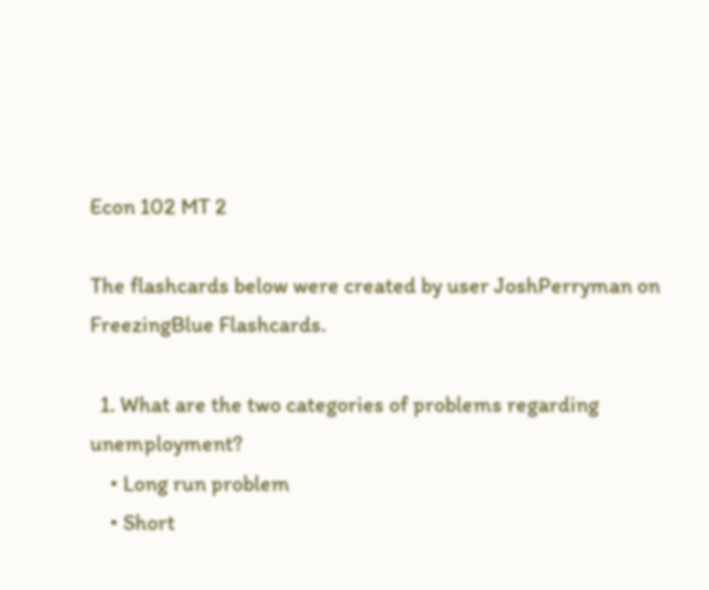Econ 102 MT 2

The flashcards below were created by user JoshPerryman on FreezingBlue Flashcards.

  1. What are the two categories of problems regarding unemployment?
    • Long run problem
    • Short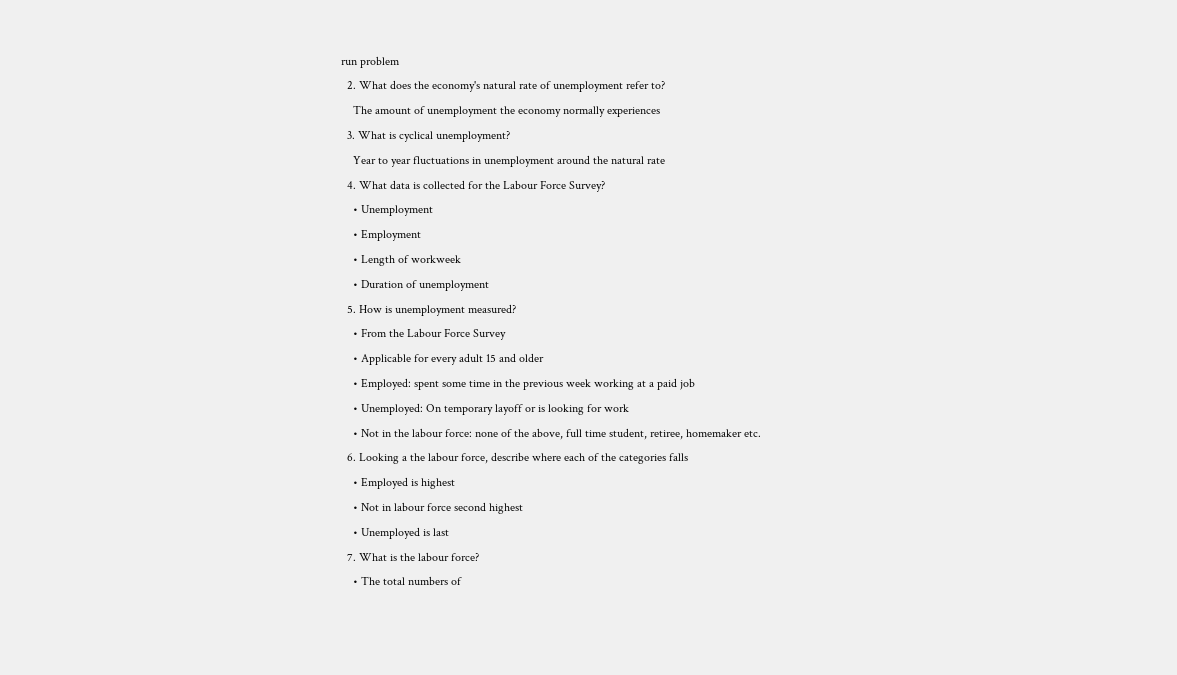run problem
  2. What does the economy's natural rate of unemployment refer to?
    The amount of unemployment the economy normally experiences
  3. What is cyclical unemployment?
    Year to year fluctuations in unemployment around the natural rate
  4. What data is collected for the Labour Force Survey?
    • Unemployment
    • Employment
    • Length of workweek
    • Duration of unemployment
  5. How is unemployment measured?
    • From the Labour Force Survey
    • Applicable for every adult 15 and older
    • Employed: spent some time in the previous week working at a paid job
    • Unemployed: On temporary layoff or is looking for work
    • Not in the labour force: none of the above, full time student, retiree, homemaker etc.
  6. Looking a the labour force, describe where each of the categories falls
    • Employed is highest
    • Not in labour force second highest
    • Unemployed is last
  7. What is the labour force?
    • The total numbers of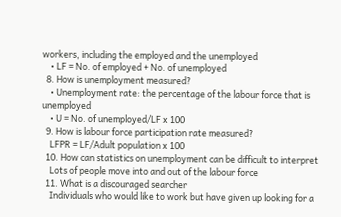workers, including the employed and the unemployed
    • LF = No. of employed + No. of unemployed
  8. How is unemployment measured?
    • Unemployment rate: the percentage of the labour force that is unemployed
    • U = No. of unemployed/LF x 100
  9. How is labour force participation rate measured?
    LFPR = LF/Adult population x 100
  10. How can statistics on unemployment can be difficult to interpret
    Lots of people move into and out of the labour force
  11. What is a discouraged searcher
    Individuals who would like to work but have given up looking for a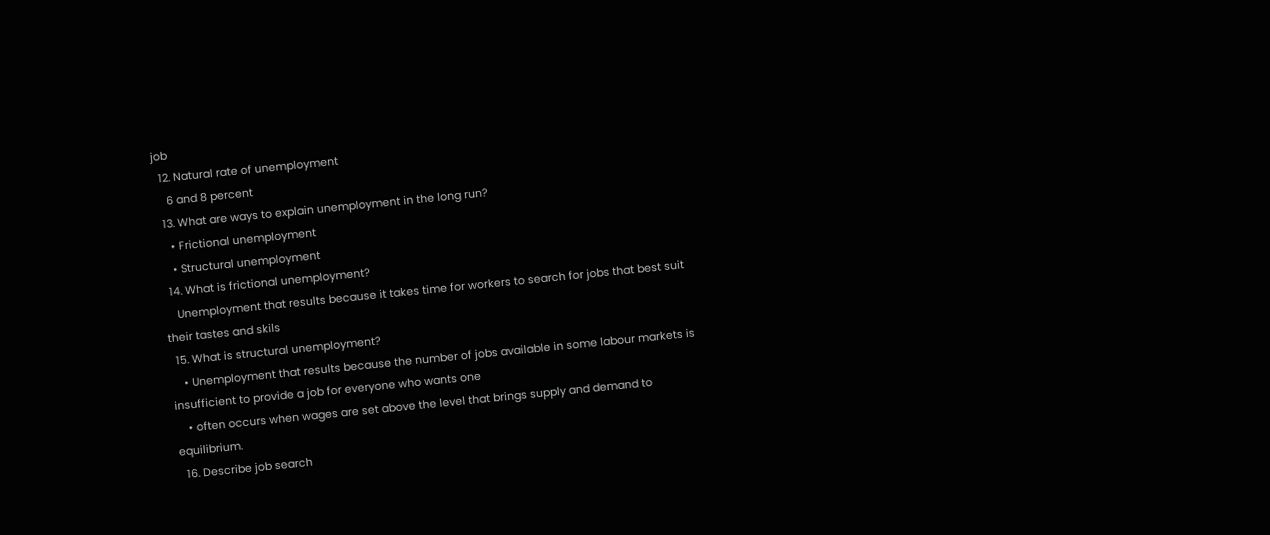job
  12. Natural rate of unemployment
    6 and 8 percent
  13. What are ways to explain unemployment in the long run?
    • Frictional unemployment
    • Structural unemployment
  14. What is frictional unemployment?
    Unemployment that results because it takes time for workers to search for jobs that best suit their tastes and skils
  15. What is structural unemployment?
    • Unemployment that results because the number of jobs available in some labour markets is insufficient to provide a job for everyone who wants one
    • often occurs when wages are set above the level that brings supply and demand to equilibrium.
  16. Describe job search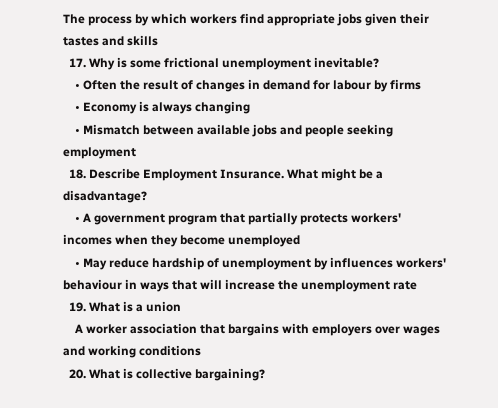The process by which workers find appropriate jobs given their tastes and skills
  17. Why is some frictional unemployment inevitable?
    • Often the result of changes in demand for labour by firms
    • Economy is always changing
    • Mismatch between available jobs and people seeking employment
  18. Describe Employment Insurance. What might be a disadvantage?
    • A government program that partially protects workers' incomes when they become unemployed
    • May reduce hardship of unemployment by influences workers' behaviour in ways that will increase the unemployment rate
  19. What is a union
    A worker association that bargains with employers over wages and working conditions
  20. What is collective bargaining?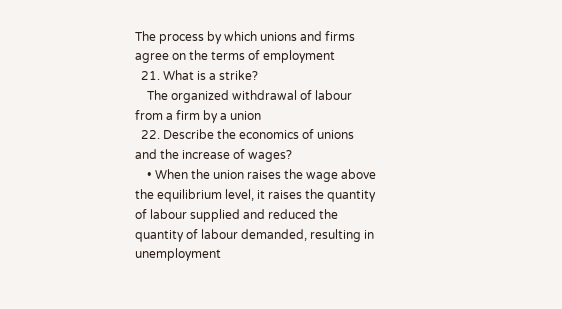The process by which unions and firms agree on the terms of employment
  21. What is a strike?
    The organized withdrawal of labour from a firm by a union
  22. Describe the economics of unions and the increase of wages?
    • When the union raises the wage above the equilibrium level, it raises the quantity of labour supplied and reduced the quantity of labour demanded, resulting in unemployment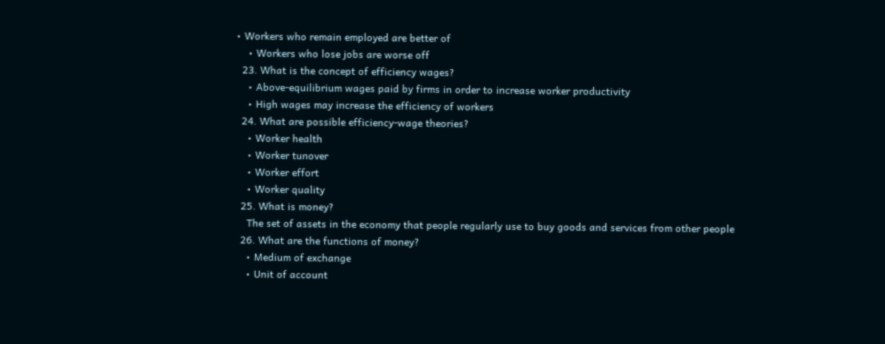• Workers who remain employed are better of
    • Workers who lose jobs are worse off
  23. What is the concept of efficiency wages?
    • Above-equilibrium wages paid by firms in order to increase worker productivity
    • High wages may increase the efficiency of workers
  24. What are possible efficiency-wage theories?
    • Worker health
    • Worker tunover
    • Worker effort
    • Worker quality
  25. What is money?
    The set of assets in the economy that people regularly use to buy goods and services from other people
  26. What are the functions of money?
    • Medium of exchange
    • Unit of account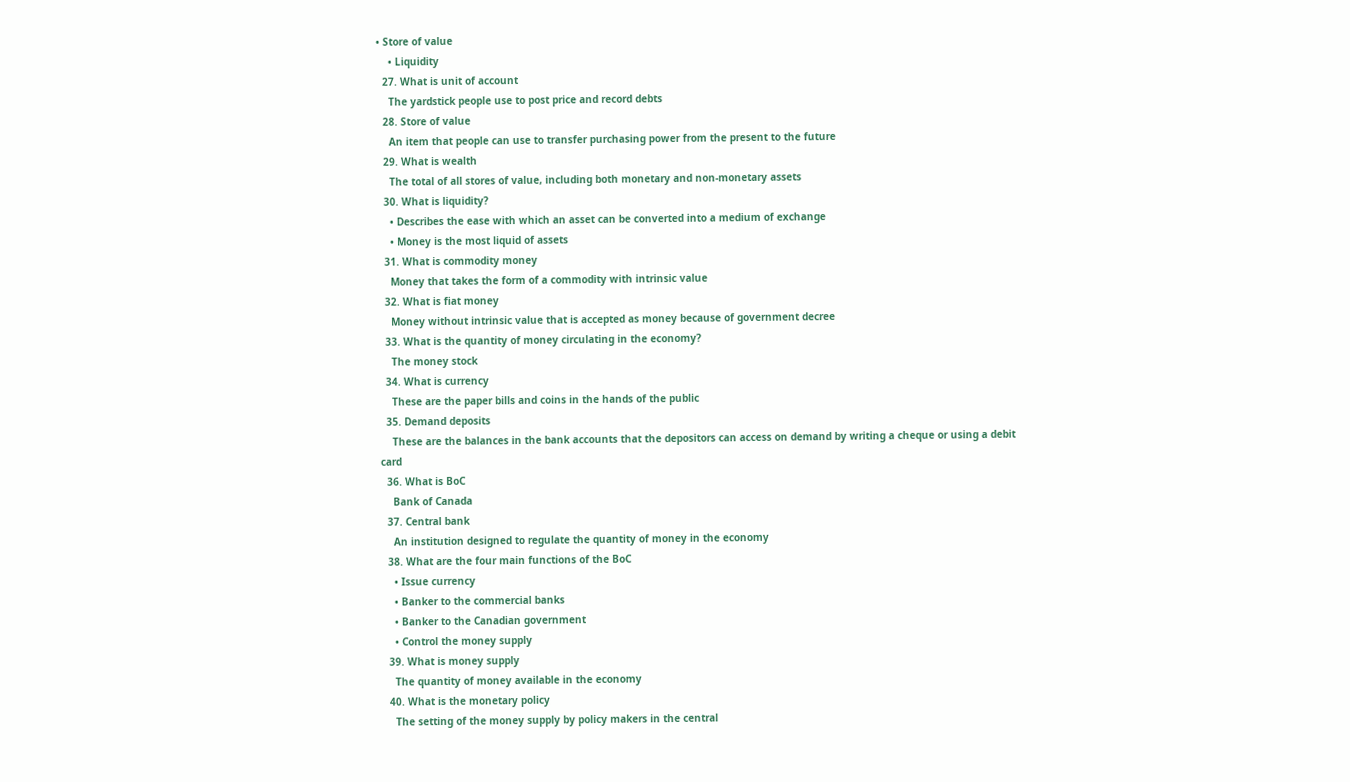• Store of value
    • Liquidity
  27. What is unit of account
    The yardstick people use to post price and record debts
  28. Store of value
    An item that people can use to transfer purchasing power from the present to the future
  29. What is wealth
    The total of all stores of value, including both monetary and non-monetary assets
  30. What is liquidity?
    • Describes the ease with which an asset can be converted into a medium of exchange
    • Money is the most liquid of assets
  31. What is commodity money
    Money that takes the form of a commodity with intrinsic value
  32. What is fiat money
    Money without intrinsic value that is accepted as money because of government decree
  33. What is the quantity of money circulating in the economy?
    The money stock
  34. What is currency
    These are the paper bills and coins in the hands of the public
  35. Demand deposits
    These are the balances in the bank accounts that the depositors can access on demand by writing a cheque or using a debit card
  36. What is BoC
    Bank of Canada
  37. Central bank
    An institution designed to regulate the quantity of money in the economy
  38. What are the four main functions of the BoC
    • Issue currency
    • Banker to the commercial banks
    • Banker to the Canadian government
    • Control the money supply
  39. What is money supply
    The quantity of money available in the economy
  40. What is the monetary policy
    The setting of the money supply by policy makers in the central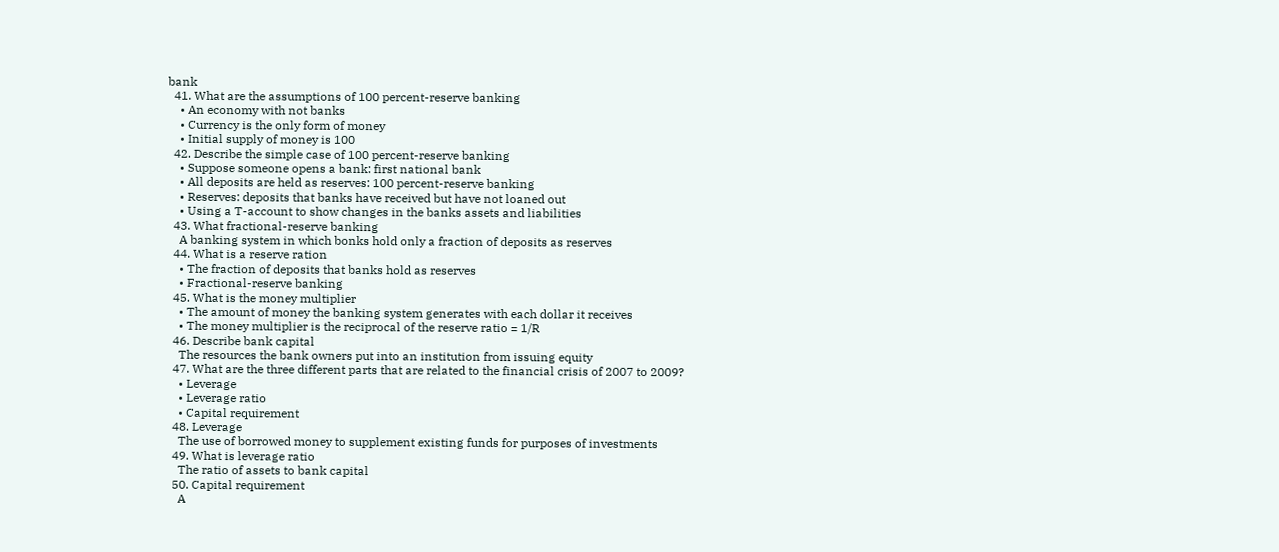bank
  41. What are the assumptions of 100 percent-reserve banking
    • An economy with not banks
    • Currency is the only form of money
    • Initial supply of money is 100
  42. Describe the simple case of 100 percent-reserve banking
    • Suppose someone opens a bank: first national bank
    • All deposits are held as reserves: 100 percent-reserve banking
    • Reserves: deposits that banks have received but have not loaned out
    • Using a T-account to show changes in the banks assets and liabilities
  43. What fractional-reserve banking
    A banking system in which bonks hold only a fraction of deposits as reserves
  44. What is a reserve ration
    • The fraction of deposits that banks hold as reserves
    • Fractional-reserve banking
  45. What is the money multiplier
    • The amount of money the banking system generates with each dollar it receives
    • The money multiplier is the reciprocal of the reserve ratio = 1/R
  46. Describe bank capital
    The resources the bank owners put into an institution from issuing equity
  47. What are the three different parts that are related to the financial crisis of 2007 to 2009?
    • Leverage
    • Leverage ratio
    • Capital requirement
  48. Leverage
    The use of borrowed money to supplement existing funds for purposes of investments
  49. What is leverage ratio
    The ratio of assets to bank capital
  50. Capital requirement
    A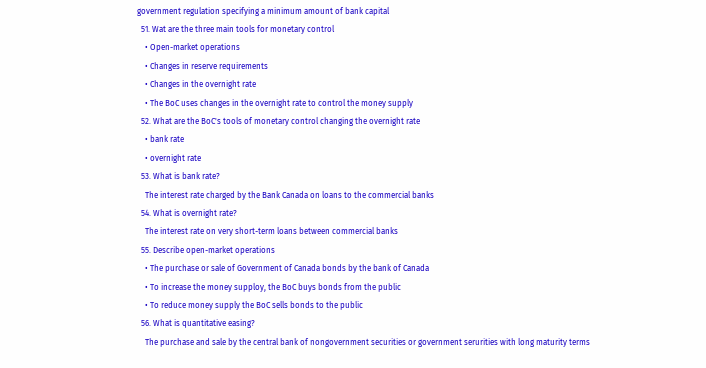government regulation specifying a minimum amount of bank capital
  51. Wat are the three main tools for monetary control
    • Open-market operations
    • Changes in reserve requirements
    • Changes in the overnight rate
    • The BoC uses changes in the overnight rate to control the money supply
  52. What are the BoC's tools of monetary control changing the overnight rate
    • bank rate
    • overnight rate
  53. What is bank rate?
    The interest rate charged by the Bank Canada on loans to the commercial banks
  54. What is overnight rate?
    The interest rate on very short-term loans between commercial banks
  55. Describe open-market operations
    • The purchase or sale of Government of Canada bonds by the bank of Canada
    • To increase the money supploy, the BoC buys bonds from the public
    • To reduce money supply the BoC sells bonds to the public
  56. What is quantitative easing?
    The purchase and sale by the central bank of nongovernment securities or government serurities with long maturity terms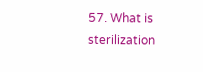57. What is sterilization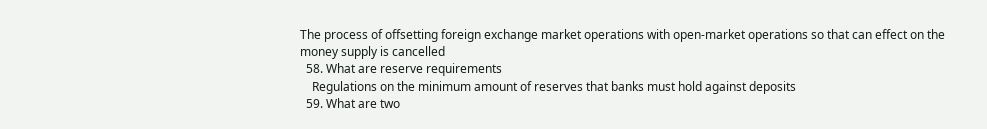The process of offsetting foreign exchange market operations with open-market operations so that can effect on the money supply is cancelled
  58. What are reserve requirements
    Regulations on the minimum amount of reserves that banks must hold against deposits
  59. What are two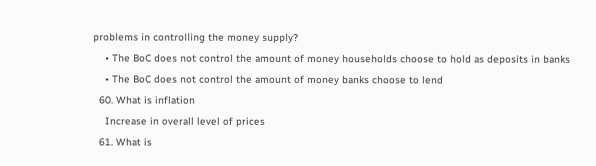problems in controlling the money supply?
    • The BoC does not control the amount of money households choose to hold as deposits in banks
    • The BoC does not control the amount of money banks choose to lend
  60. What is inflation
    Increase in overall level of prices
  61. What is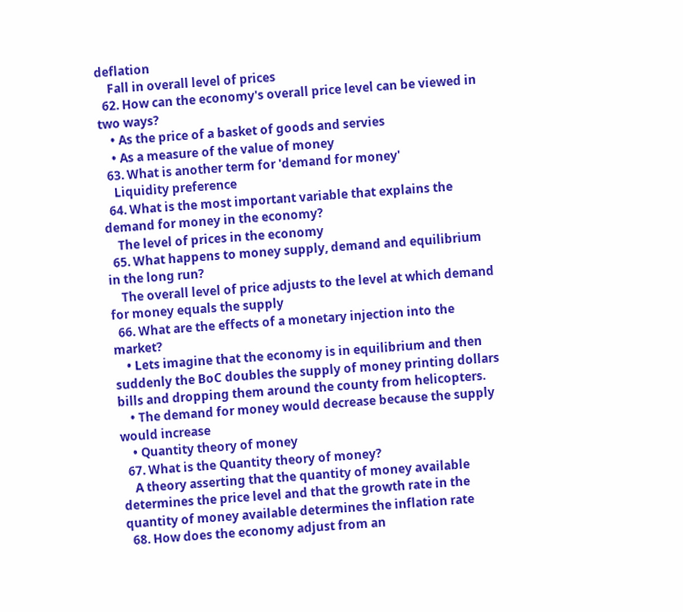deflation
    Fall in overall level of prices
  62. How can the economy's overall price level can be viewed in two ways?
    • As the price of a basket of goods and servies
    • As a measure of the value of money
  63. What is another term for 'demand for money'
    Liquidity preference
  64. What is the most important variable that explains the demand for money in the economy?
    The level of prices in the economy
  65. What happens to money supply, demand and equilibrium in the long run?
    The overall level of price adjusts to the level at which demand for money equals the supply
  66. What are the effects of a monetary injection into the market?
    • Lets imagine that the economy is in equilibrium and then suddenly the BoC doubles the supply of money printing dollars bills and dropping them around the county from helicopters.
    • The demand for money would decrease because the supply would increase
    • Quantity theory of money
  67. What is the Quantity theory of money?
    A theory asserting that the quantity of money available determines the price level and that the growth rate in the quantity of money available determines the inflation rate
  68. How does the economy adjust from an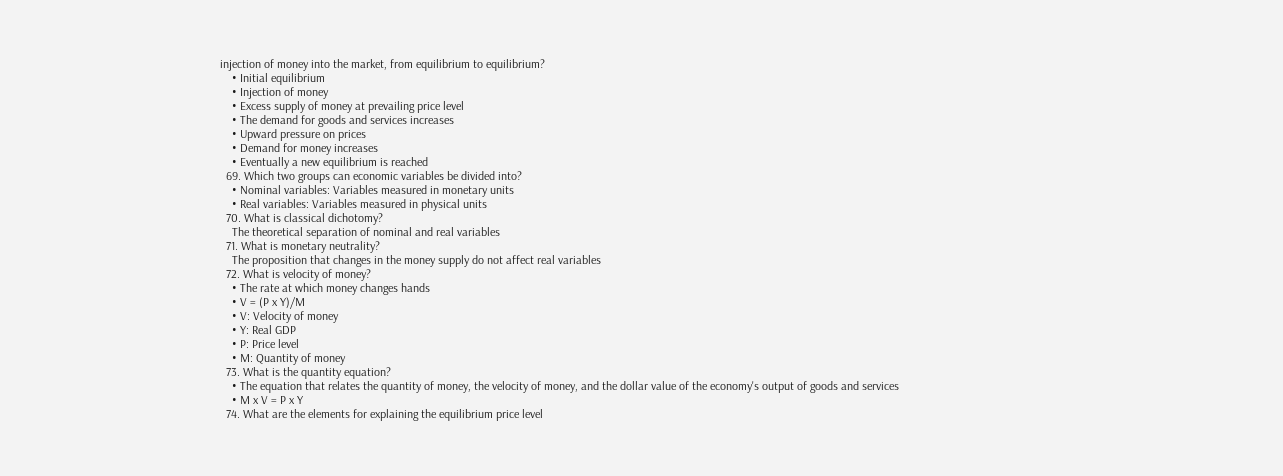injection of money into the market, from equilibrium to equilibrium?
    • Initial equilibrium
    • Injection of money
    • Excess supply of money at prevailing price level
    • The demand for goods and services increases
    • Upward pressure on prices
    • Demand for money increases
    • Eventually a new equilibrium is reached
  69. Which two groups can economic variables be divided into?
    • Nominal variables: Variables measured in monetary units
    • Real variables: Variables measured in physical units
  70. What is classical dichotomy?
    The theoretical separation of nominal and real variables
  71. What is monetary neutrality?
    The proposition that changes in the money supply do not affect real variables
  72. What is velocity of money?
    • The rate at which money changes hands
    • V = (P x Y)/M
    • V: Velocity of money
    • Y: Real GDP
    • P: Price level
    • M: Quantity of money
  73. What is the quantity equation?
    • The equation that relates the quantity of money, the velocity of money, and the dollar value of the economy's output of goods and services
    • M x V = P x Y
  74. What are the elements for explaining the equilibrium price level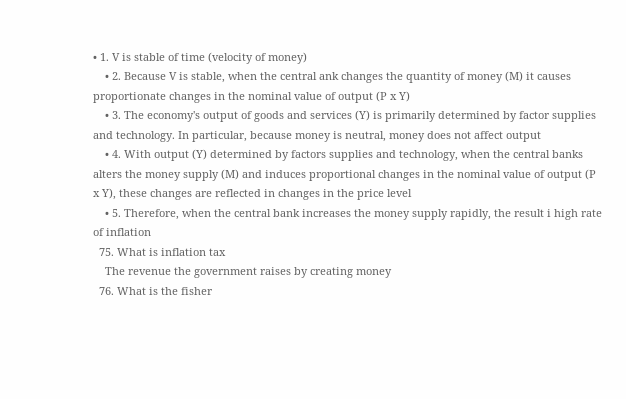• 1. V is stable of time (velocity of money)
    • 2. Because V is stable, when the central ank changes the quantity of money (M) it causes proportionate changes in the nominal value of output (P x Y)
    • 3. The economy's output of goods and services (Y) is primarily determined by factor supplies and technology. In particular, because money is neutral, money does not affect output
    • 4. With output (Y) determined by factors supplies and technology, when the central banks alters the money supply (M) and induces proportional changes in the nominal value of output (P x Y), these changes are reflected in changes in the price level
    • 5. Therefore, when the central bank increases the money supply rapidly, the result i high rate of inflation
  75. What is inflation tax
    The revenue the government raises by creating money
  76. What is the fisher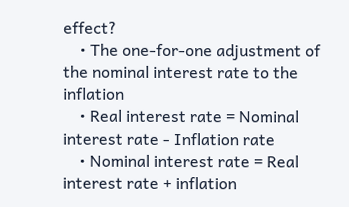effect?
    • The one-for-one adjustment of the nominal interest rate to the inflation
    • Real interest rate = Nominal interest rate - Inflation rate
    • Nominal interest rate = Real interest rate + inflation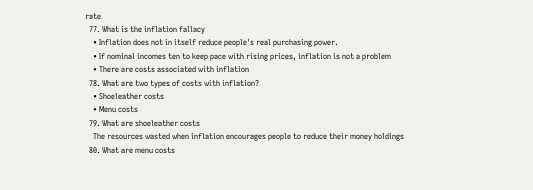rate
  77. What is the inflation fallacy
    • Inflation does not in itself reduce people's real purchasing power.
    • If nominal incomes ten to keep pace with rising prices, inflation is not a problem
    • There are costs associated with inflation
  78. What are two types of costs with inflation?
    • Shoeleather costs
    • Menu costs
  79. What are shoeleather costs
    The resources wasted when inflation encourages people to reduce their money holdings
  80. What are menu costs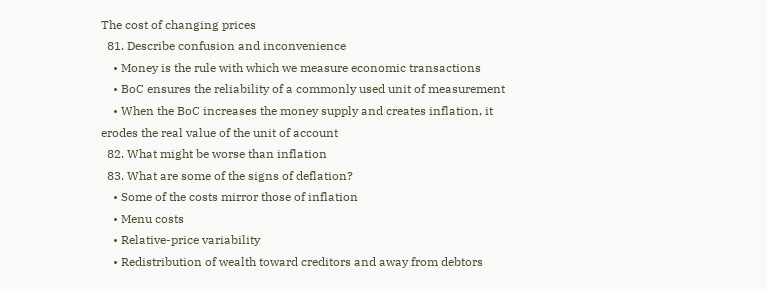The cost of changing prices
  81. Describe confusion and inconvenience
    • Money is the rule with which we measure economic transactions
    • BoC ensures the reliability of a commonly used unit of measurement
    • When the BoC increases the money supply and creates inflation, it erodes the real value of the unit of account
  82. What might be worse than inflation
  83. What are some of the signs of deflation?
    • Some of the costs mirror those of inflation
    • Menu costs
    • Relative-price variability
    • Redistribution of wealth toward creditors and away from debtors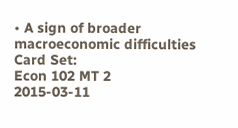• A sign of broader macroeconomic difficulties
Card Set:
Econ 102 MT 2
2015-03-11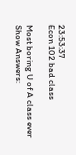23:53:37
Econ 102 bad class

Most boring U of A class ever
Show Answers: